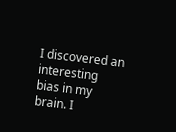I discovered an interesting bias in my brain. I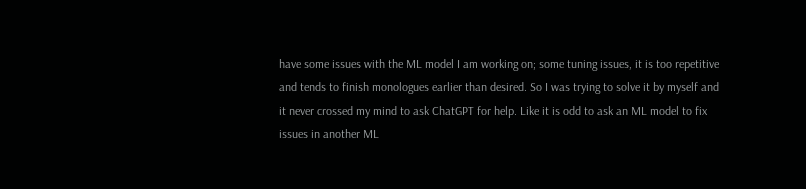have some issues with the ML model I am working on; some tuning issues, it is too repetitive and tends to finish monologues earlier than desired. So I was trying to solve it by myself and it never crossed my mind to ask ChatGPT for help. Like it is odd to ask an ML model to fix issues in another ML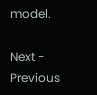model.

Next - Previous